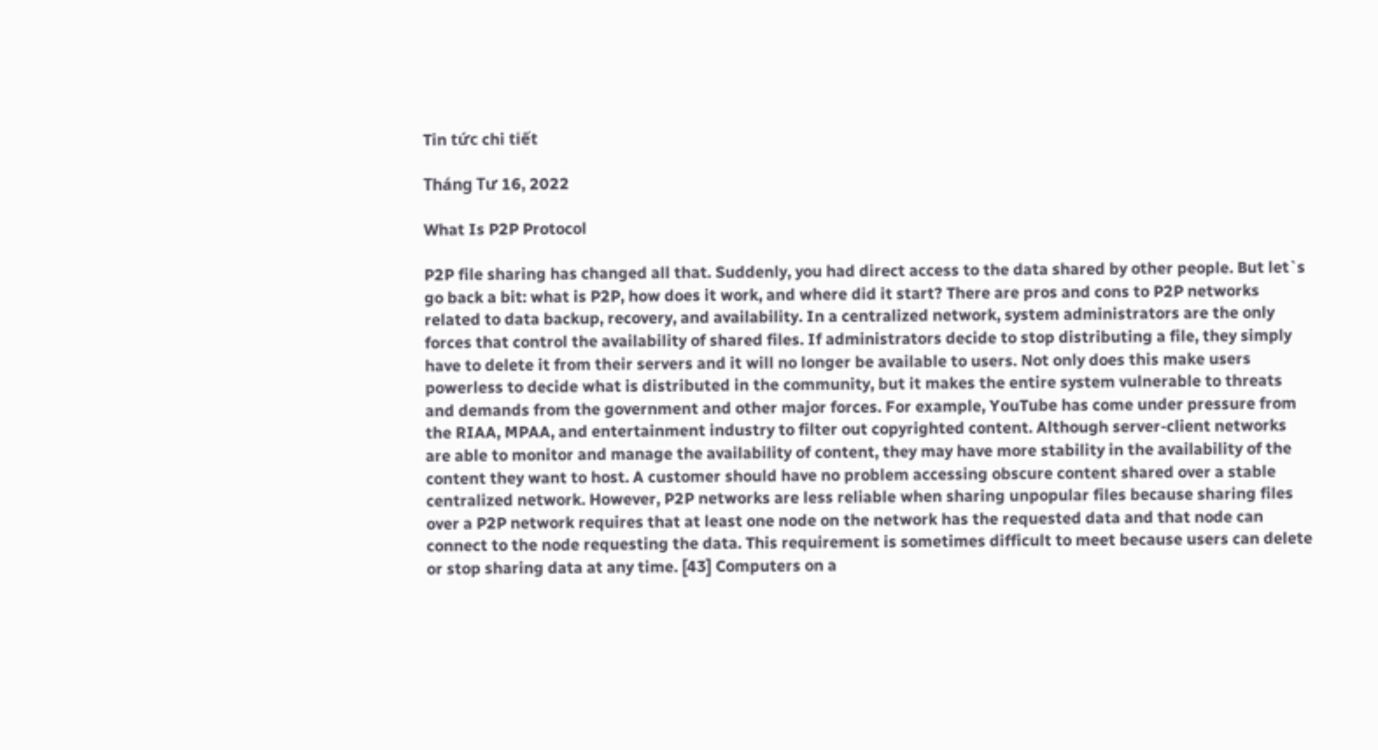Tin tức chi tiết

Tháng Tư 16, 2022

What Is P2P Protocol

P2P file sharing has changed all that. Suddenly, you had direct access to the data shared by other people. But let`s go back a bit: what is P2P, how does it work, and where did it start? There are pros and cons to P2P networks related to data backup, recovery, and availability. In a centralized network, system administrators are the only forces that control the availability of shared files. If administrators decide to stop distributing a file, they simply have to delete it from their servers and it will no longer be available to users. Not only does this make users powerless to decide what is distributed in the community, but it makes the entire system vulnerable to threats and demands from the government and other major forces. For example, YouTube has come under pressure from the RIAA, MPAA, and entertainment industry to filter out copyrighted content. Although server-client networks are able to monitor and manage the availability of content, they may have more stability in the availability of the content they want to host. A customer should have no problem accessing obscure content shared over a stable centralized network. However, P2P networks are less reliable when sharing unpopular files because sharing files over a P2P network requires that at least one node on the network has the requested data and that node can connect to the node requesting the data. This requirement is sometimes difficult to meet because users can delete or stop sharing data at any time. [43] Computers on a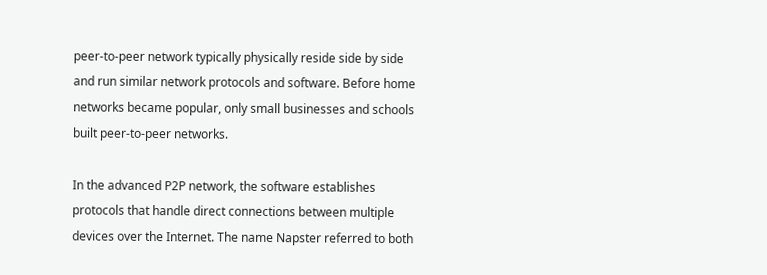peer-to-peer network typically physically reside side by side and run similar network protocols and software. Before home networks became popular, only small businesses and schools built peer-to-peer networks.

In the advanced P2P network, the software establishes protocols that handle direct connections between multiple devices over the Internet. The name Napster referred to both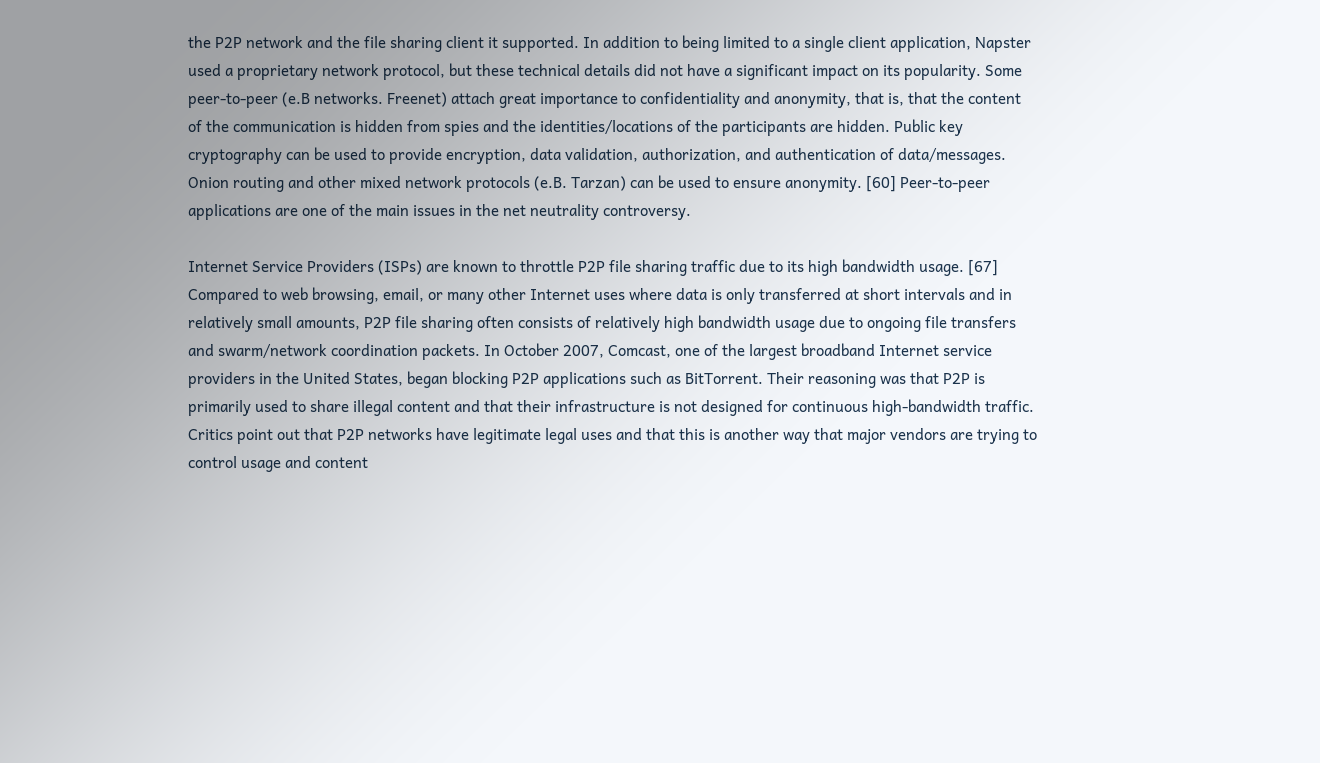the P2P network and the file sharing client it supported. In addition to being limited to a single client application, Napster used a proprietary network protocol, but these technical details did not have a significant impact on its popularity. Some peer-to-peer (e.B networks. Freenet) attach great importance to confidentiality and anonymity, that is, that the content of the communication is hidden from spies and the identities/locations of the participants are hidden. Public key cryptography can be used to provide encryption, data validation, authorization, and authentication of data/messages. Onion routing and other mixed network protocols (e.B. Tarzan) can be used to ensure anonymity. [60] Peer-to-peer applications are one of the main issues in the net neutrality controversy.

Internet Service Providers (ISPs) are known to throttle P2P file sharing traffic due to its high bandwidth usage. [67] Compared to web browsing, email, or many other Internet uses where data is only transferred at short intervals and in relatively small amounts, P2P file sharing often consists of relatively high bandwidth usage due to ongoing file transfers and swarm/network coordination packets. In October 2007, Comcast, one of the largest broadband Internet service providers in the United States, began blocking P2P applications such as BitTorrent. Their reasoning was that P2P is primarily used to share illegal content and that their infrastructure is not designed for continuous high-bandwidth traffic. Critics point out that P2P networks have legitimate legal uses and that this is another way that major vendors are trying to control usage and content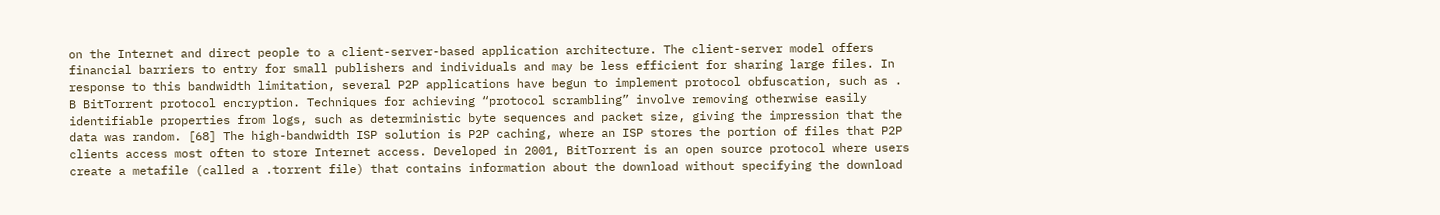on the Internet and direct people to a client-server-based application architecture. The client-server model offers financial barriers to entry for small publishers and individuals and may be less efficient for sharing large files. In response to this bandwidth limitation, several P2P applications have begun to implement protocol obfuscation, such as . B BitTorrent protocol encryption. Techniques for achieving “protocol scrambling” involve removing otherwise easily identifiable properties from logs, such as deterministic byte sequences and packet size, giving the impression that the data was random. [68] The high-bandwidth ISP solution is P2P caching, where an ISP stores the portion of files that P2P clients access most often to store Internet access. Developed in 2001, BitTorrent is an open source protocol where users create a metafile (called a .torrent file) that contains information about the download without specifying the download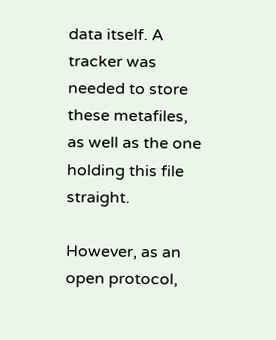data itself. A tracker was needed to store these metafiles, as well as the one holding this file straight.

However, as an open protocol,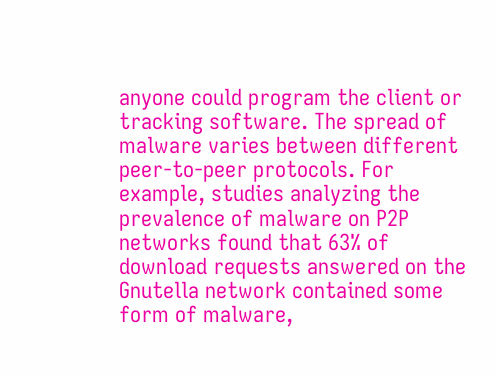anyone could program the client or tracking software. The spread of malware varies between different peer-to-peer protocols. For example, studies analyzing the prevalence of malware on P2P networks found that 63% of download requests answered on the Gnutella network contained some form of malware,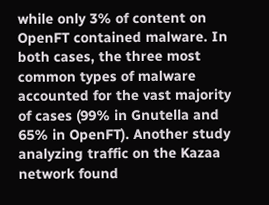while only 3% of content on OpenFT contained malware. In both cases, the three most common types of malware accounted for the vast majority of cases (99% in Gnutella and 65% in OpenFT). Another study analyzing traffic on the Kazaa network found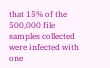that 15% of the 500,000 file samples collected were infected with one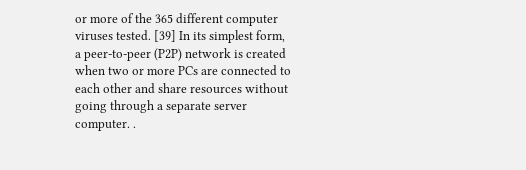or more of the 365 different computer viruses tested. [39] In its simplest form, a peer-to-peer (P2P) network is created when two or more PCs are connected to each other and share resources without going through a separate server computer. .